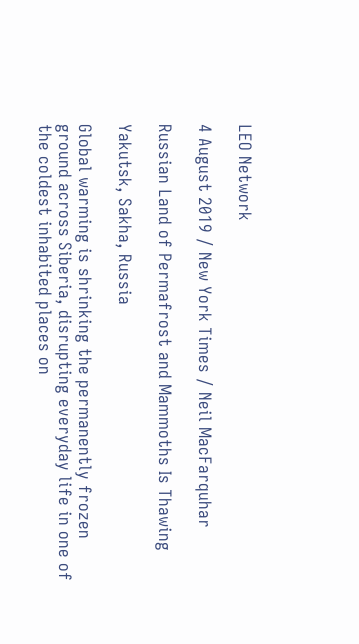LEO Network

4 August 2019 / New York Times / Neil MacFarquhar

Russian Land of Permafrost and Mammoths Is Thawing

Yakutsk, Sakha, Russia

Global warming is shrinking the permanently frozen ground across Siberia, disrupting everyday life in one of the coldest inhabited places on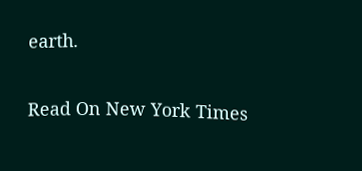earth.

Read On New York Times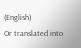(English)
Or translated into